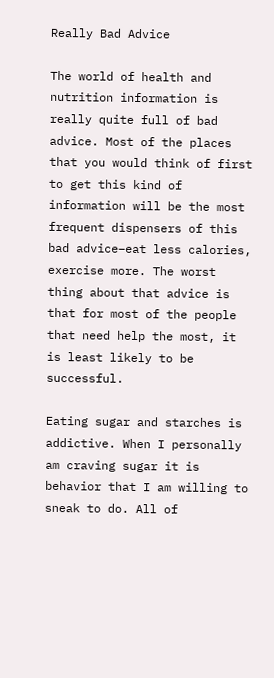Really Bad Advice

The world of health and nutrition information is really quite full of bad advice. Most of the places that you would think of first to get this kind of information will be the most frequent dispensers of this bad advice–eat less calories, exercise more. The worst thing about that advice is that for most of the people that need help the most, it is least likely to be successful.

Eating sugar and starches is addictive. When I personally am craving sugar it is behavior that I am willing to sneak to do. All of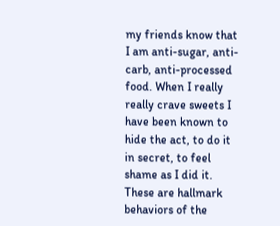my friends know that I am anti-sugar, anti-carb, anti-processed food. When I really really crave sweets I have been known to hide the act, to do it in secret, to feel shame as I did it. These are hallmark behaviors of the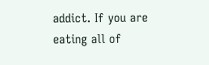addict. If you are eating all of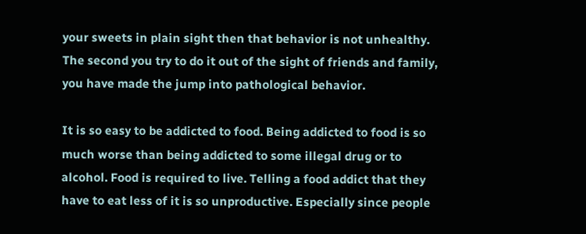your sweets in plain sight then that behavior is not unhealthy. The second you try to do it out of the sight of friends and family, you have made the jump into pathological behavior.

It is so easy to be addicted to food. Being addicted to food is so much worse than being addicted to some illegal drug or to alcohol. Food is required to live. Telling a food addict that they have to eat less of it is so unproductive. Especially since people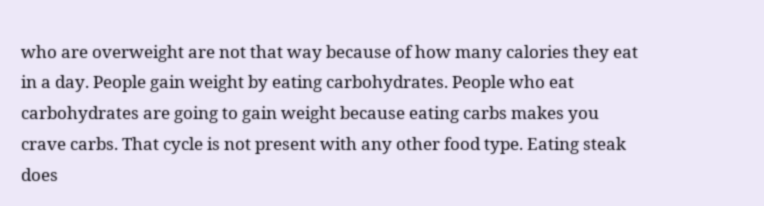who are overweight are not that way because of how many calories they eat in a day. People gain weight by eating carbohydrates. People who eat carbohydrates are going to gain weight because eating carbs makes you crave carbs. That cycle is not present with any other food type. Eating steak does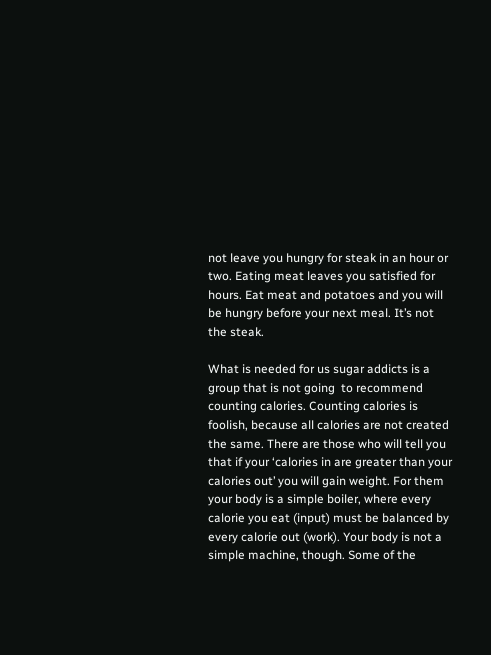not leave you hungry for steak in an hour or two. Eating meat leaves you satisfied for hours. Eat meat and potatoes and you will be hungry before your next meal. It’s not the steak.

What is needed for us sugar addicts is a group that is not going  to recommend counting calories. Counting calories is foolish, because all calories are not created the same. There are those who will tell you that if your ‘calories in are greater than your calories out’ you will gain weight. For them your body is a simple boiler, where every calorie you eat (input) must be balanced by every calorie out (work). Your body is not a simple machine, though. Some of the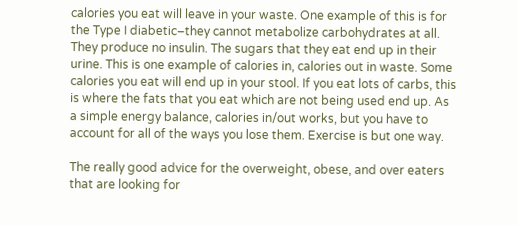calories you eat will leave in your waste. One example of this is for the Type I diabetic–they cannot metabolize carbohydrates at all. They produce no insulin. The sugars that they eat end up in their urine. This is one example of calories in, calories out in waste. Some calories you eat will end up in your stool. If you eat lots of carbs, this is where the fats that you eat which are not being used end up. As a simple energy balance, calories in/out works, but you have to account for all of the ways you lose them. Exercise is but one way.

The really good advice for the overweight, obese, and over eaters that are looking for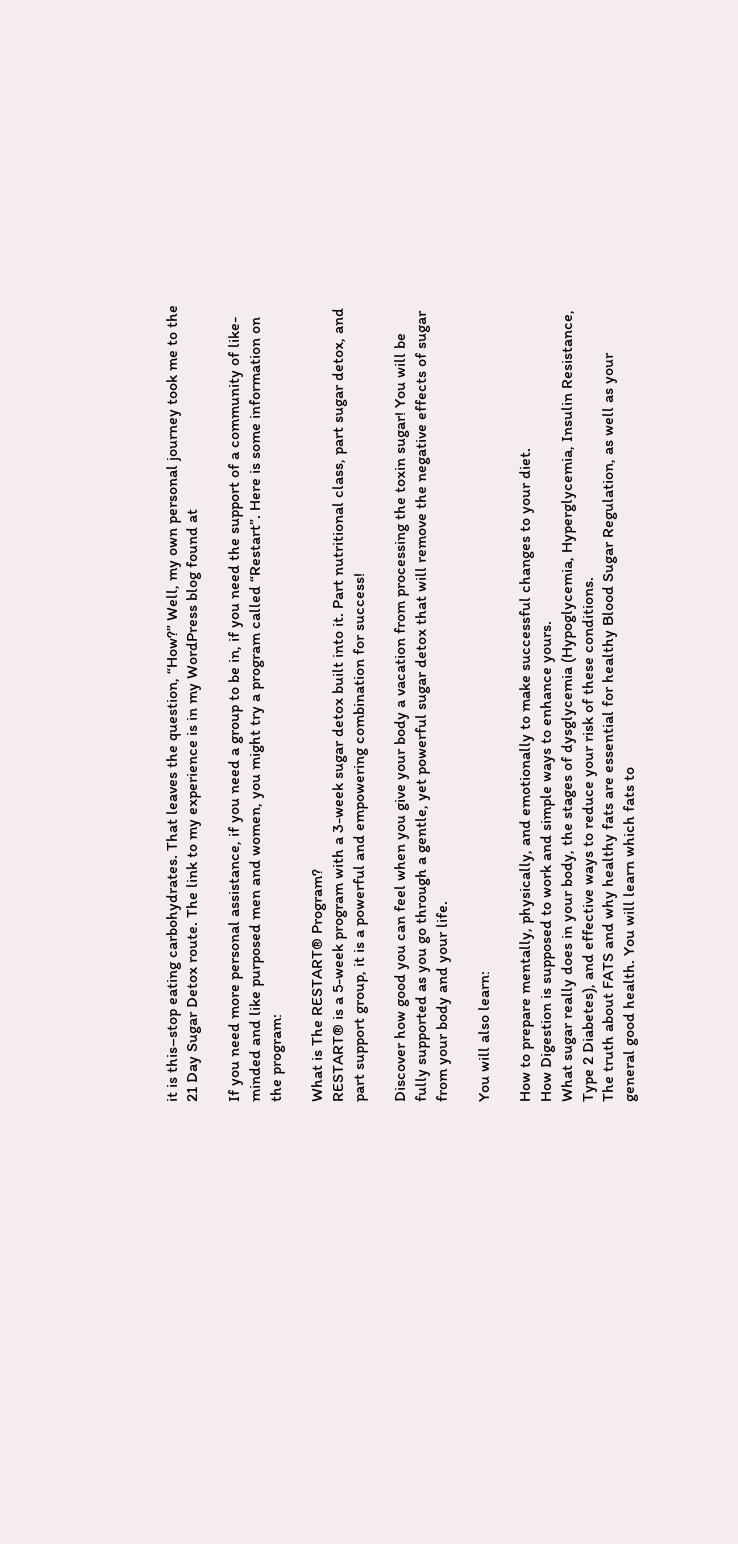it is this–stop eating carbohydrates. That leaves the question, “How?” Well, my own personal journey took me to the 21 Day Sugar Detox route. The link to my experience is in my WordPress blog found at

If you need more personal assistance, if you need a group to be in, if you need the support of a community of like-minded and like purposed men and women, you might try a program called “Restart”. Here is some information on the program:

What is The RESTART® Program?
RESTART® is a 5-week program with a 3-week sugar detox built into it. Part nutritional class, part sugar detox, and part support group, it is a powerful and empowering combination for success!

Discover how good you can feel when you give your body a vacation from processing the toxin sugar! You will be fully supported as you go through a gentle, yet powerful sugar detox that will remove the negative effects of sugar from your body and your life.

You will also learn:

How to prepare mentally, physically, and emotionally to make successful changes to your diet.
How Digestion is supposed to work and simple ways to enhance yours.
What sugar really does in your body, the stages of dysglycemia (Hypoglycemia, Hyperglycemia, Insulin Resistance, Type 2 Diabetes), and effective ways to reduce your risk of these conditions.
The truth about FATS and why healthy fats are essential for healthy Blood Sugar Regulation, as well as your general good health. You will learn which fats to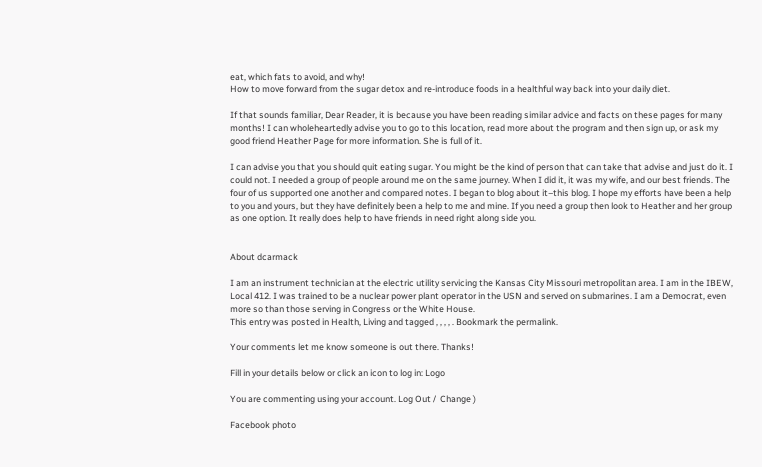eat, which fats to avoid, and why!
How to move forward from the sugar detox and re-introduce foods in a healthful way back into your daily diet.

If that sounds familiar, Dear Reader, it is because you have been reading similar advice and facts on these pages for many months! I can wholeheartedly advise you to go to this location, read more about the program and then sign up, or ask my good friend Heather Page for more information. She is full of it.

I can advise you that you should quit eating sugar. You might be the kind of person that can take that advise and just do it. I could not. I needed a group of people around me on the same journey. When I did it, it was my wife, and our best friends. The four of us supported one another and compared notes. I began to blog about it–this blog. I hope my efforts have been a help to you and yours, but they have definitely been a help to me and mine. If you need a group then look to Heather and her group as one option. It really does help to have friends in need right along side you.


About dcarmack

I am an instrument technician at the electric utility servicing the Kansas City Missouri metropolitan area. I am in the IBEW, Local 412. I was trained to be a nuclear power plant operator in the USN and served on submarines. I am a Democrat, even more so than those serving in Congress or the White House.
This entry was posted in Health, Living and tagged , , , , . Bookmark the permalink.

Your comments let me know someone is out there. Thanks!

Fill in your details below or click an icon to log in: Logo

You are commenting using your account. Log Out /  Change )

Facebook photo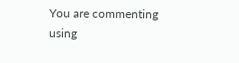You are commenting using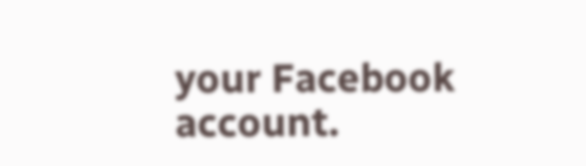your Facebook account.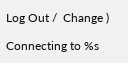Log Out /  Change )

Connecting to %s